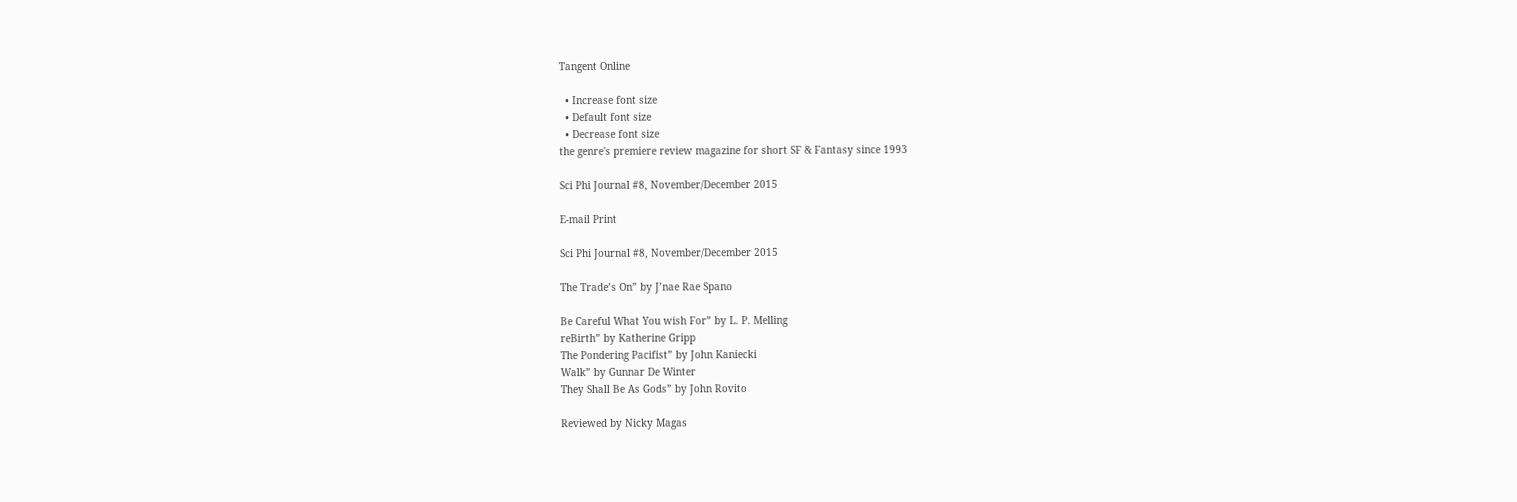Tangent Online

  • Increase font size
  • Default font size
  • Decrease font size
the genre's premiere review magazine for short SF & Fantasy since 1993

Sci Phi Journal #8, November/December 2015

E-mail Print

Sci Phi Journal #8, November/December 2015

The Trade’s On” by J’nae Rae Spano

Be Careful What You wish For” by L. P. Melling
reBirth” by Katherine Gripp
The Pondering Pacifist” by John Kaniecki
Walk” by Gunnar De Winter
They Shall Be As Gods” by John Rovito

Reviewed by Nicky Magas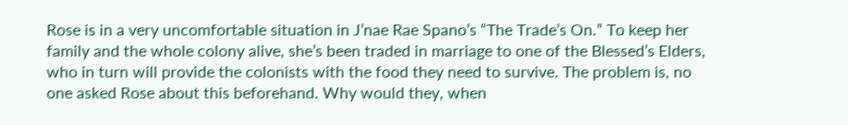Rose is in a very uncomfortable situation in J’nae Rae Spano’s “The Trade’s On.” To keep her family and the whole colony alive, she’s been traded in marriage to one of the Blessed’s Elders, who in turn will provide the colonists with the food they need to survive. The problem is, no one asked Rose about this beforehand. Why would they, when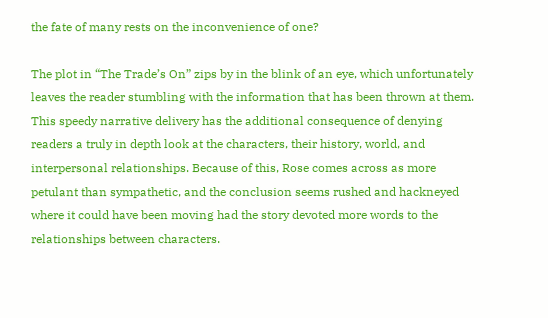the fate of many rests on the inconvenience of one?

The plot in “The Trade’s On” zips by in the blink of an eye, which unfortunately leaves the reader stumbling with the information that has been thrown at them. This speedy narrative delivery has the additional consequence of denying readers a truly in depth look at the characters, their history, world, and interpersonal relationships. Because of this, Rose comes across as more petulant than sympathetic, and the conclusion seems rushed and hackneyed where it could have been moving had the story devoted more words to the relationships between characters.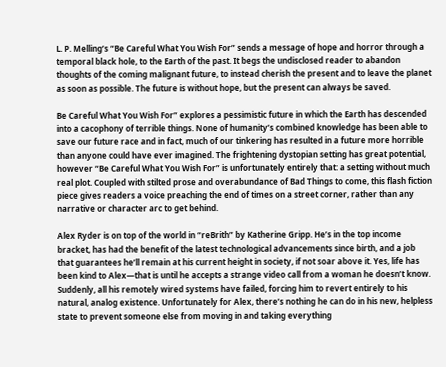L. P. Melling’s “Be Careful What You Wish For” sends a message of hope and horror through a temporal black hole, to the Earth of the past. It begs the undisclosed reader to abandon thoughts of the coming malignant future, to instead cherish the present and to leave the planet as soon as possible. The future is without hope, but the present can always be saved.

Be Careful What You Wish For” explores a pessimistic future in which the Earth has descended into a cacophony of terrible things. None of humanity’s combined knowledge has been able to save our future race and in fact, much of our tinkering has resulted in a future more horrible than anyone could have ever imagined. The frightening dystopian setting has great potential, however “Be Careful What You Wish For” is unfortunately entirely that: a setting without much real plot. Coupled with stilted prose and overabundance of Bad Things to come, this flash fiction piece gives readers a voice preaching the end of times on a street corner, rather than any narrative or character arc to get behind.

Alex Ryder is on top of the world in “reBrith” by Katherine Gripp. He’s in the top income bracket, has had the benefit of the latest technological advancements since birth, and a job that guarantees he’ll remain at his current height in society, if not soar above it. Yes, life has been kind to Alex—that is until he accepts a strange video call from a woman he doesn’t know. Suddenly, all his remotely wired systems have failed, forcing him to revert entirely to his natural, analog existence. Unfortunately for Alex, there’s nothing he can do in his new, helpless state to prevent someone else from moving in and taking everything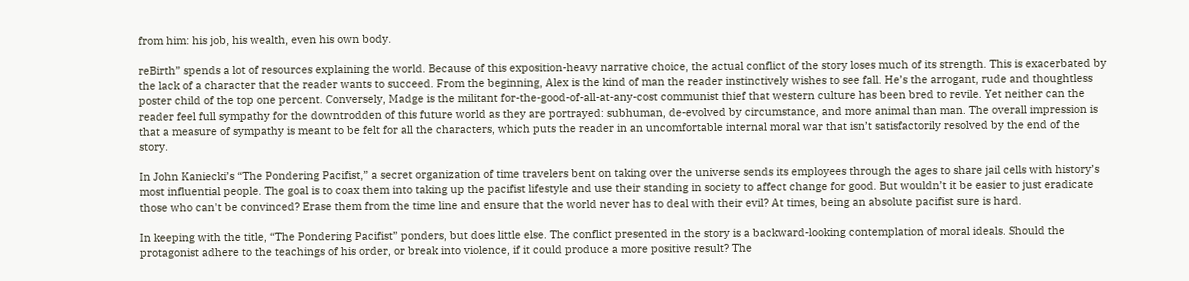from him: his job, his wealth, even his own body.

reBirth” spends a lot of resources explaining the world. Because of this exposition-heavy narrative choice, the actual conflict of the story loses much of its strength. This is exacerbated by the lack of a character that the reader wants to succeed. From the beginning, Alex is the kind of man the reader instinctively wishes to see fall. He’s the arrogant, rude and thoughtless poster child of the top one percent. Conversely, Madge is the militant for-the-good-of-all-at-any-cost communist thief that western culture has been bred to revile. Yet neither can the reader feel full sympathy for the downtrodden of this future world as they are portrayed: subhuman, de-evolved by circumstance, and more animal than man. The overall impression is that a measure of sympathy is meant to be felt for all the characters, which puts the reader in an uncomfortable internal moral war that isn’t satisfactorily resolved by the end of the story.

In John Kaniecki’s “The Pondering Pacifist,” a secret organization of time travelers bent on taking over the universe sends its employees through the ages to share jail cells with history’s most influential people. The goal is to coax them into taking up the pacifist lifestyle and use their standing in society to affect change for good. But wouldn’t it be easier to just eradicate those who can't be convinced? Erase them from the time line and ensure that the world never has to deal with their evil? At times, being an absolute pacifist sure is hard.

In keeping with the title, “The Pondering Pacifist” ponders, but does little else. The conflict presented in the story is a backward-looking contemplation of moral ideals. Should the protagonist adhere to the teachings of his order, or break into violence, if it could produce a more positive result? The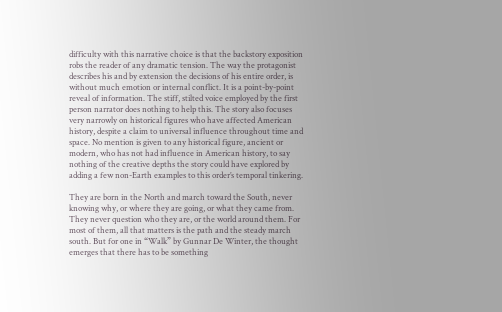difficulty with this narrative choice is that the backstory exposition robs the reader of any dramatic tension. The way the protagonist describes his and by extension the decisions of his entire order, is without much emotion or internal conflict. It is a point-by-point reveal of information. The stiff, stilted voice employed by the first person narrator does nothing to help this. The story also focuses very narrowly on historical figures who have affected American history, despite a claim to universal influence throughout time and space. No mention is given to any historical figure, ancient or modern, who has not had influence in American history, to say nothing of the creative depths the story could have explored by adding a few non-Earth examples to this order’s temporal tinkering.

They are born in the North and march toward the South, never knowing why, or where they are going, or what they came from. They never question who they are, or the world around them. For most of them, all that matters is the path and the steady march south. But for one in “Walk” by Gunnar De Winter, the thought emerges that there has to be something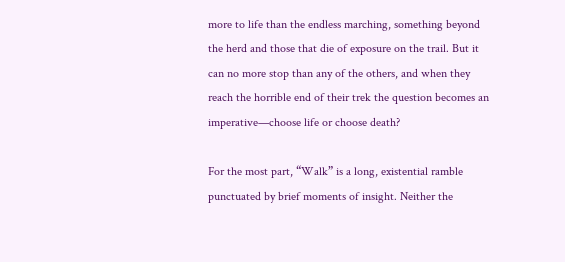more to life than the endless marching, something beyond the herd and those that die of exposure on the trail. But it can no more stop than any of the others, and when they reach the horrible end of their trek the question becomes an imperative—choose life or choose death?

For the most part, “Walk” is a long, existential ramble punctuated by brief moments of insight. Neither the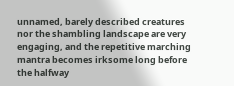unnamed, barely described creatures nor the shambling landscape are very engaging, and the repetitive marching mantra becomes irksome long before the halfway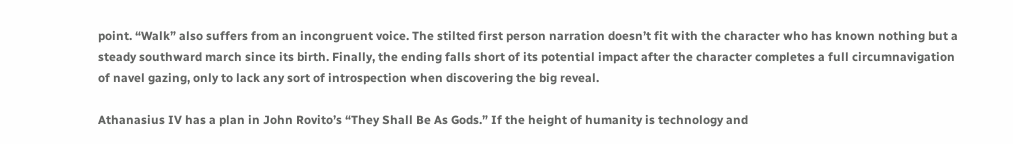point. “Walk” also suffers from an incongruent voice. The stilted first person narration doesn’t fit with the character who has known nothing but a steady southward march since its birth. Finally, the ending falls short of its potential impact after the character completes a full circumnavigation of navel gazing, only to lack any sort of introspection when discovering the big reveal.

Athanasius IV has a plan in John Rovito’s “They Shall Be As Gods.” If the height of humanity is technology and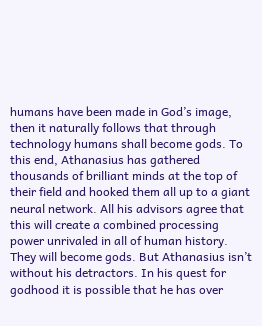humans have been made in God’s image, then it naturally follows that through technology humans shall become gods. To this end, Athanasius has gathered thousands of brilliant minds at the top of their field and hooked them all up to a giant neural network. All his advisors agree that this will create a combined processing power unrivaled in all of human history. They will become gods. But Athanasius isn’t without his detractors. In his quest for godhood it is possible that he has over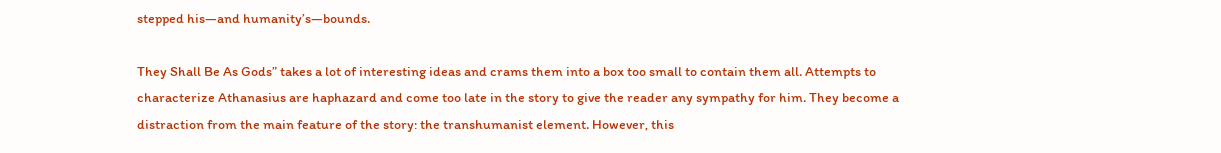stepped his—and humanity’s—bounds.

They Shall Be As Gods” takes a lot of interesting ideas and crams them into a box too small to contain them all. Attempts to characterize Athanasius are haphazard and come too late in the story to give the reader any sympathy for him. They become a distraction from the main feature of the story: the transhumanist element. However, this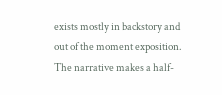exists mostly in backstory and out of the moment exposition. The narrative makes a half-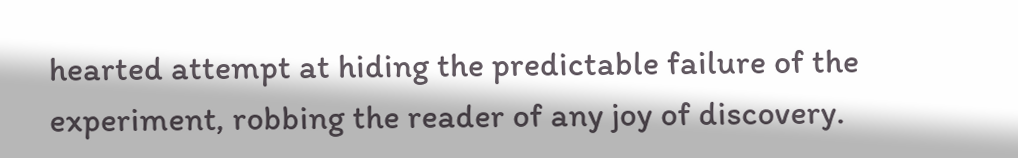hearted attempt at hiding the predictable failure of the experiment, robbing the reader of any joy of discovery.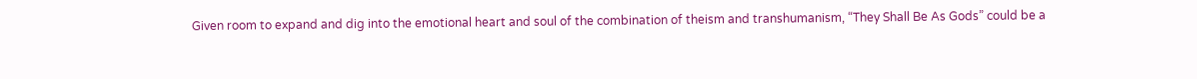Given room to expand and dig into the emotional heart and soul of the combination of theism and transhumanism, “They Shall Be As Gods” could be a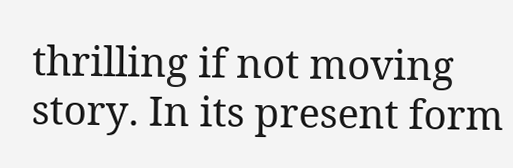thrilling if not moving story. In its present form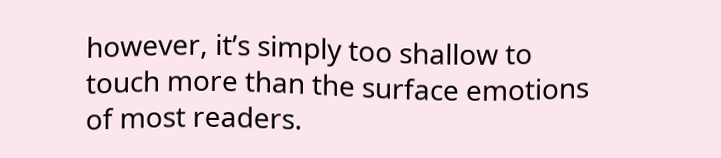however, it’s simply too shallow to touch more than the surface emotions of most readers.